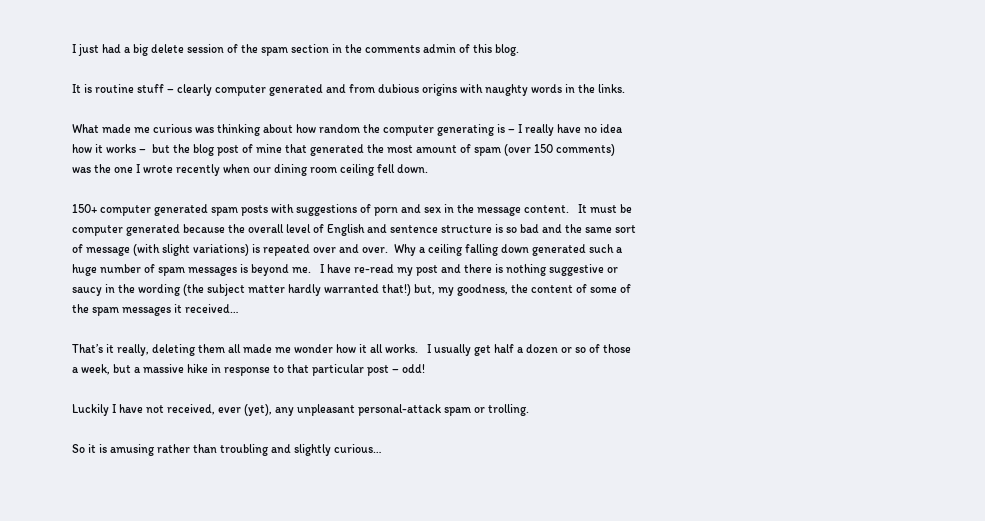I just had a big delete session of the spam section in the comments admin of this blog.

It is routine stuff – clearly computer generated and from dubious origins with naughty words in the links.

What made me curious was thinking about how random the computer generating is – I really have no idea how it works –  but the blog post of mine that generated the most amount of spam (over 150 comments) was the one I wrote recently when our dining room ceiling fell down.

150+ computer generated spam posts with suggestions of porn and sex in the message content.   It must be computer generated because the overall level of English and sentence structure is so bad and the same sort of message (with slight variations) is repeated over and over.  Why a ceiling falling down generated such a huge number of spam messages is beyond me.   I have re-read my post and there is nothing suggestive or saucy in the wording (the subject matter hardly warranted that!) but, my goodness, the content of some of the spam messages it received…

That’s it really, deleting them all made me wonder how it all works.   I usually get half a dozen or so of those a week, but a massive hike in response to that particular post – odd!

Luckily I have not received, ever (yet), any unpleasant personal-attack spam or trolling.

So it is amusing rather than troubling and slightly curious…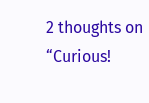2 thoughts on “Curious!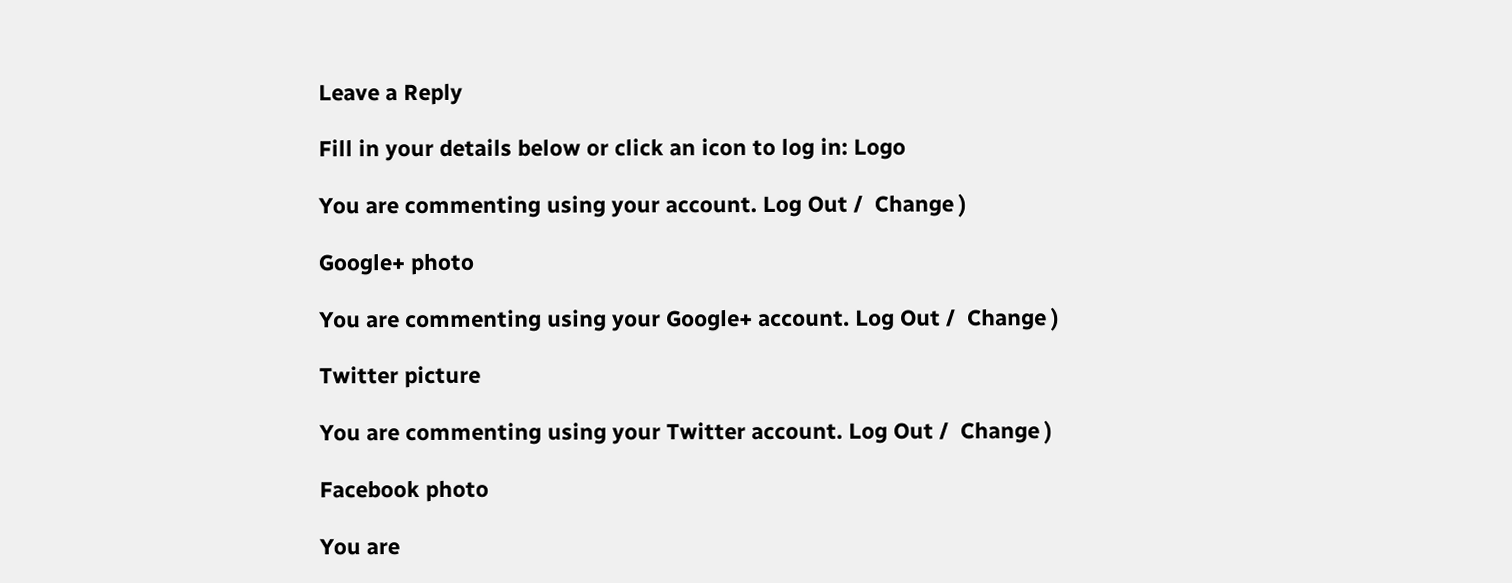Leave a Reply

Fill in your details below or click an icon to log in: Logo

You are commenting using your account. Log Out /  Change )

Google+ photo

You are commenting using your Google+ account. Log Out /  Change )

Twitter picture

You are commenting using your Twitter account. Log Out /  Change )

Facebook photo

You are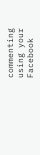commenting using your Facebook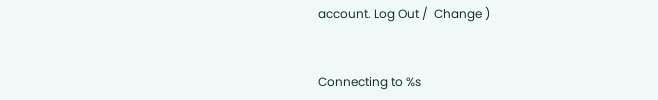account. Log Out /  Change )


Connecting to %s